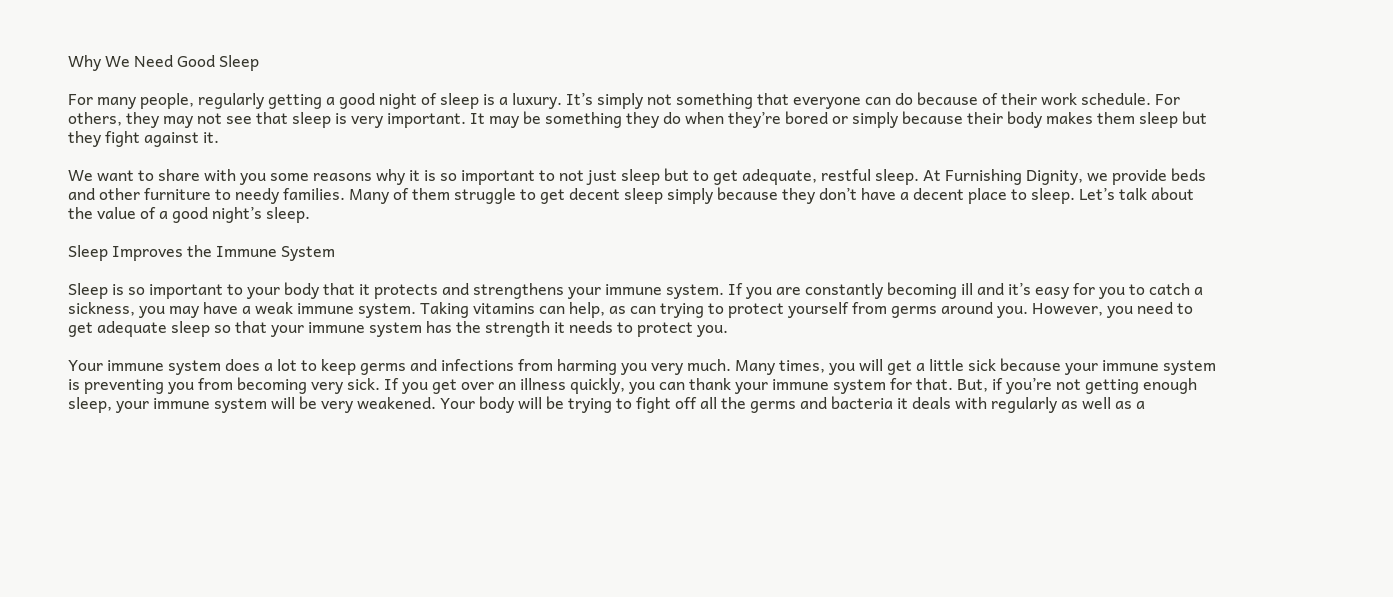Why We Need Good Sleep

For many people, regularly getting a good night of sleep is a luxury. It’s simply not something that everyone can do because of their work schedule. For others, they may not see that sleep is very important. It may be something they do when they’re bored or simply because their body makes them sleep but they fight against it.

We want to share with you some reasons why it is so important to not just sleep but to get adequate, restful sleep. At Furnishing Dignity, we provide beds and other furniture to needy families. Many of them struggle to get decent sleep simply because they don’t have a decent place to sleep. Let’s talk about the value of a good night’s sleep.

Sleep Improves the Immune System

Sleep is so important to your body that it protects and strengthens your immune system. If you are constantly becoming ill and it’s easy for you to catch a sickness, you may have a weak immune system. Taking vitamins can help, as can trying to protect yourself from germs around you. However, you need to get adequate sleep so that your immune system has the strength it needs to protect you.

Your immune system does a lot to keep germs and infections from harming you very much. Many times, you will get a little sick because your immune system is preventing you from becoming very sick. If you get over an illness quickly, you can thank your immune system for that. But, if you’re not getting enough sleep, your immune system will be very weakened. Your body will be trying to fight off all the germs and bacteria it deals with regularly as well as a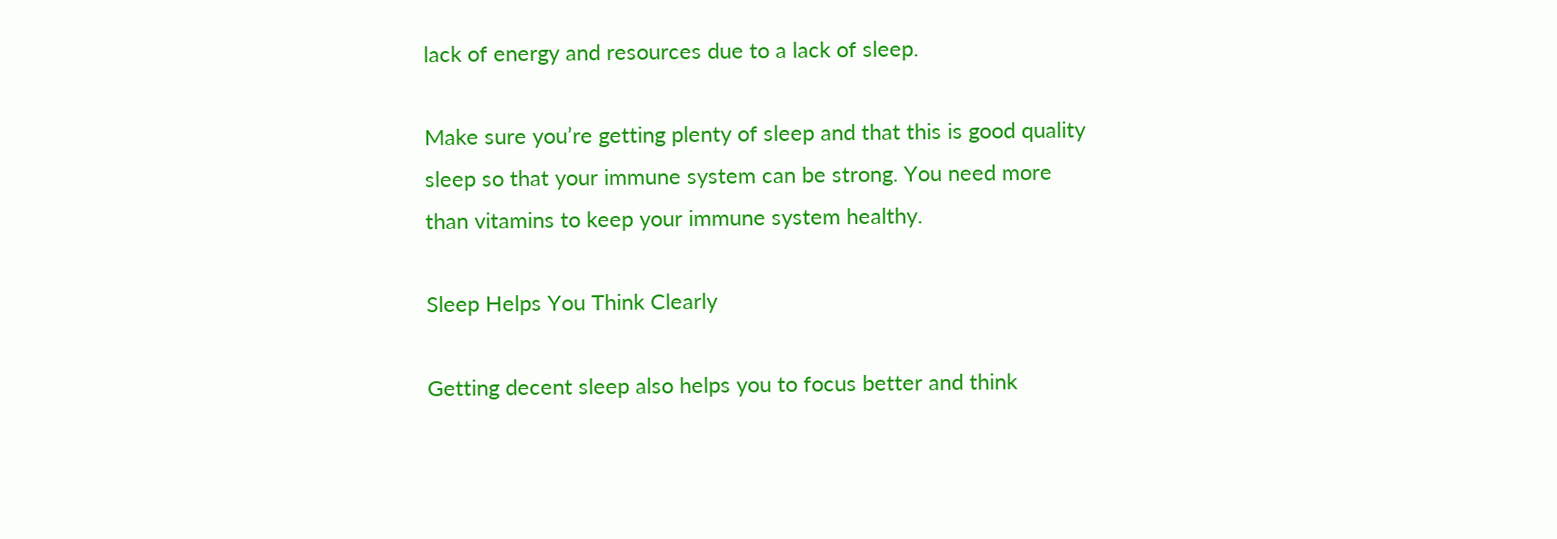lack of energy and resources due to a lack of sleep.

Make sure you’re getting plenty of sleep and that this is good quality sleep so that your immune system can be strong. You need more than vitamins to keep your immune system healthy.

Sleep Helps You Think Clearly

Getting decent sleep also helps you to focus better and think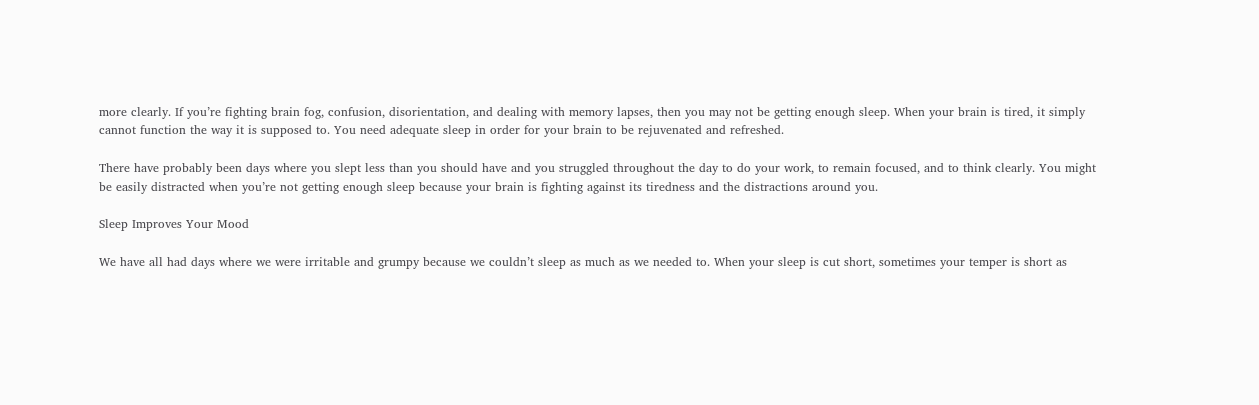more clearly. If you’re fighting brain fog, confusion, disorientation, and dealing with memory lapses, then you may not be getting enough sleep. When your brain is tired, it simply cannot function the way it is supposed to. You need adequate sleep in order for your brain to be rejuvenated and refreshed.

There have probably been days where you slept less than you should have and you struggled throughout the day to do your work, to remain focused, and to think clearly. You might be easily distracted when you’re not getting enough sleep because your brain is fighting against its tiredness and the distractions around you.

Sleep Improves Your Mood

We have all had days where we were irritable and grumpy because we couldn’t sleep as much as we needed to. When your sleep is cut short, sometimes your temper is short as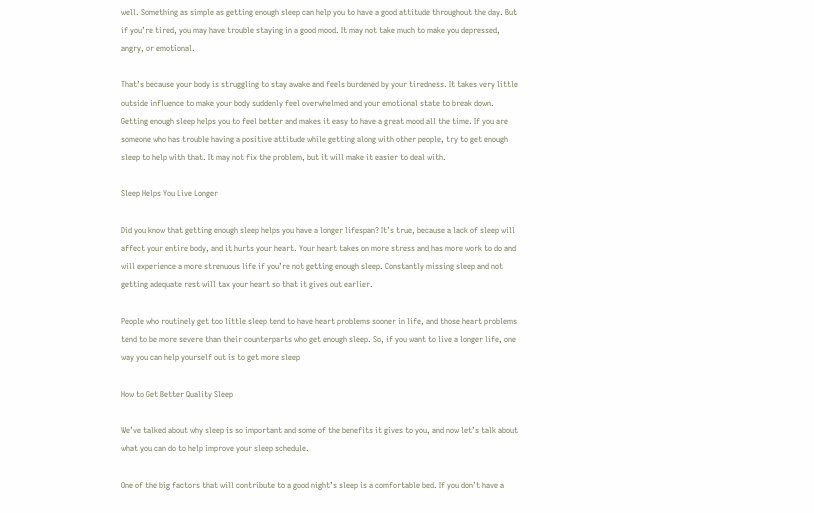well. Something as simple as getting enough sleep can help you to have a good attitude throughout the day. But if you’re tired, you may have trouble staying in a good mood. It may not take much to make you depressed, angry, or emotional.

That’s because your body is struggling to stay awake and feels burdened by your tiredness. It takes very little outside influence to make your body suddenly feel overwhelmed and your emotional state to break down. Getting enough sleep helps you to feel better and makes it easy to have a great mood all the time. If you are someone who has trouble having a positive attitude while getting along with other people, try to get enough sleep to help with that. It may not fix the problem, but it will make it easier to deal with.

Sleep Helps You Live Longer

Did you know that getting enough sleep helps you have a longer lifespan? It’s true, because a lack of sleep will affect your entire body, and it hurts your heart. Your heart takes on more stress and has more work to do and will experience a more strenuous life if you’re not getting enough sleep. Constantly missing sleep and not getting adequate rest will tax your heart so that it gives out earlier.

People who routinely get too little sleep tend to have heart problems sooner in life, and those heart problems tend to be more severe than their counterparts who get enough sleep. So, if you want to live a longer life, one way you can help yourself out is to get more sleep

How to Get Better Quality Sleep

We’ve talked about why sleep is so important and some of the benefits it gives to you, and now let’s talk about what you can do to help improve your sleep schedule.

One of the big factors that will contribute to a good night’s sleep is a comfortable bed. If you don’t have a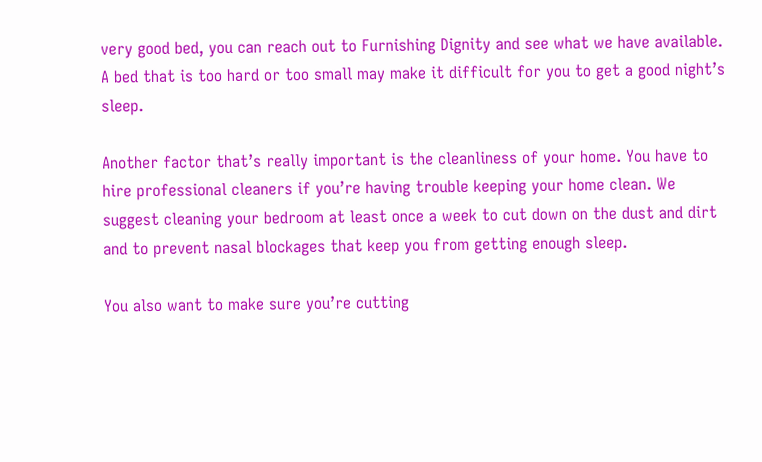very good bed, you can reach out to Furnishing Dignity and see what we have available. A bed that is too hard or too small may make it difficult for you to get a good night’s sleep.

Another factor that’s really important is the cleanliness of your home. You have to hire professional cleaners if you’re having trouble keeping your home clean. We suggest cleaning your bedroom at least once a week to cut down on the dust and dirt and to prevent nasal blockages that keep you from getting enough sleep.

You also want to make sure you’re cutting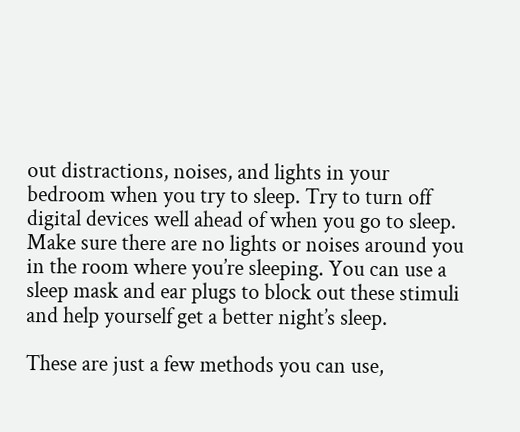out distractions, noises, and lights in your bedroom when you try to sleep. Try to turn off digital devices well ahead of when you go to sleep. Make sure there are no lights or noises around you in the room where you’re sleeping. You can use a sleep mask and ear plugs to block out these stimuli and help yourself get a better night’s sleep.

These are just a few methods you can use,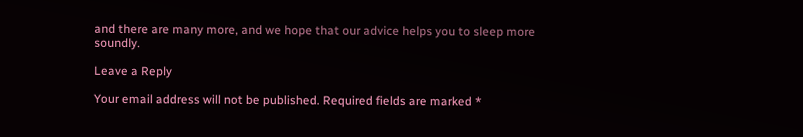and there are many more, and we hope that our advice helps you to sleep more soundly.

Leave a Reply

Your email address will not be published. Required fields are marked *